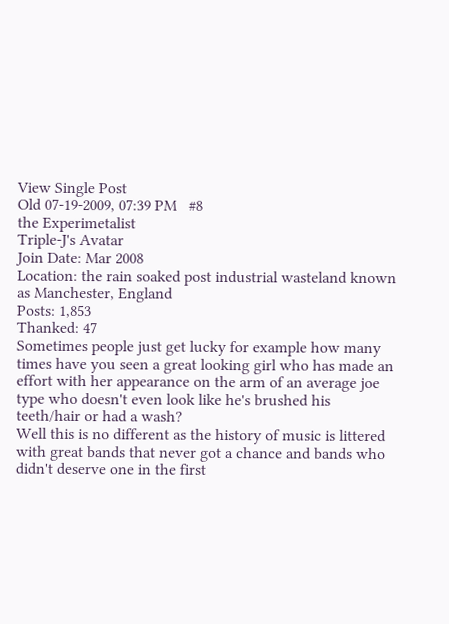View Single Post
Old 07-19-2009, 07:39 PM   #8
the Experimetalist
Triple-J's Avatar
Join Date: Mar 2008
Location: the rain soaked post industrial wasteland known as Manchester, England
Posts: 1,853
Thanked: 47
Sometimes people just get lucky for example how many times have you seen a great looking girl who has made an effort with her appearance on the arm of an average joe type who doesn't even look like he's brushed his teeth/hair or had a wash?
Well this is no different as the history of music is littered with great bands that never got a chance and bands who didn't deserve one in the first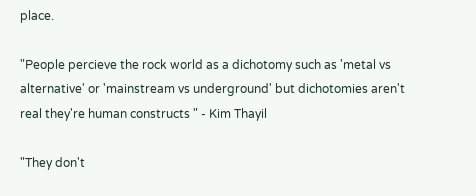place.

"People percieve the rock world as a dichotomy such as 'metal vs alternative' or 'mainstream vs underground' but dichotomies aren't real they're human constructs " - Kim Thayil

"They don't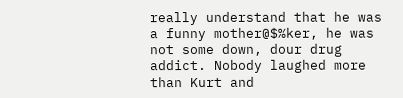really understand that he was a funny mother@$%ker, he was not some down, dour drug addict. Nobody laughed more than Kurt and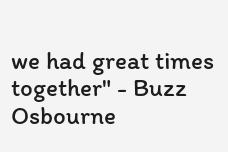we had great times together" - Buzz Osbourne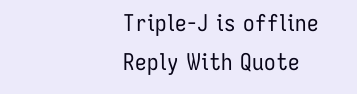Triple-J is offline   Reply With Quote